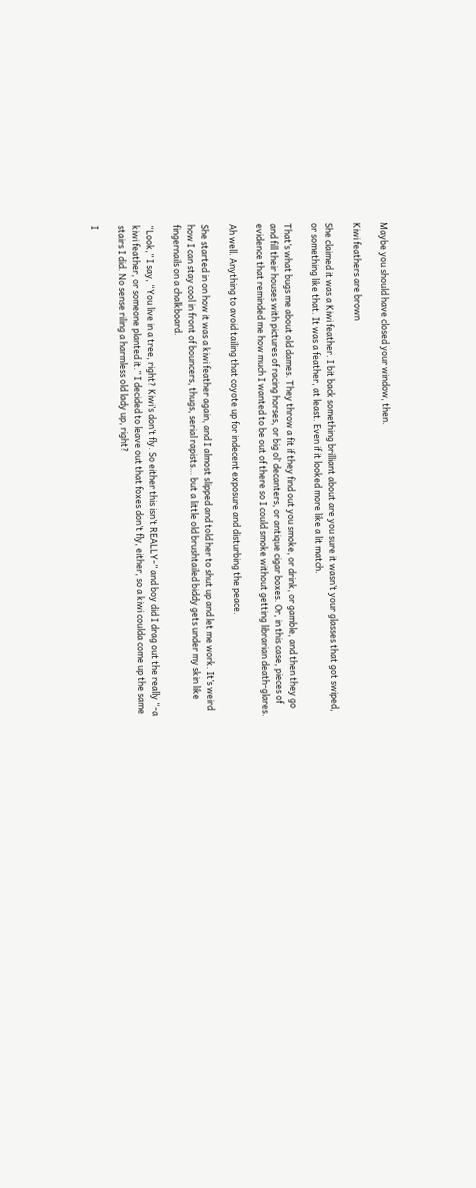Maybe you should have closed your window, then.

Kiwi feathers are brown

She claimed it was a Kiwi feather. I bit back something brilliant about are you sure it wasn’t your glasses that got swiped, or something like that. It was a feather, at least. Even if it looked more like a lit match.

That’s what bugs me about old dames. They throw a fit if they find out you smoke, or drink, or gamble, and then they go and fill their houses with pictures of racing horses, or big ol’ decanters, or antique cigar boxes. Or, in this case, pieces of evidence that reminded me how much I wanted to be out of there so I could smoke without getting librarian death-glares.

Ah well. Anything to avoid tailing that coyote up for indecent exposure and disturbing the peace.

She started in on how it was a kiwi feather again, and I almost slipped and told her to shut up and let me work. It’s weird how I can stay cool in front of bouncers, thugs, serial rapists… but a little old brushtailed biddy gets under my skin like fingernails on a chalkboard.

“Look,” I say, “You live in a tree, right? Kiwi’s don’t fly. So either this isn’t REALLY-” and boy did I drag out the really “-a kiwi feather, or someone planted it.” I decided to leave out that foxes don’t fly, either, so a kiwi coulda come up the same stairs I did. No sense riling a harmless old lady up, right?

I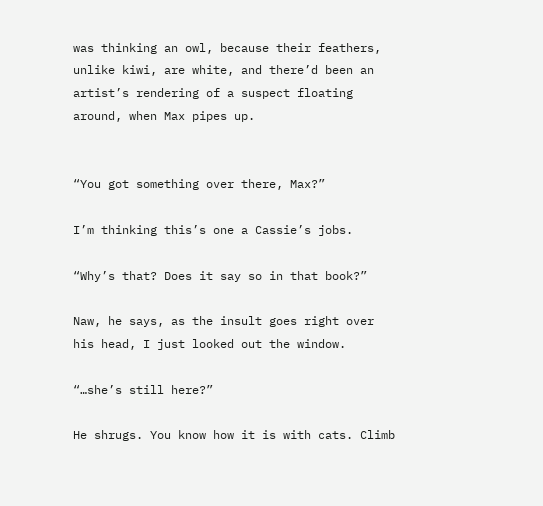was thinking an owl, because their feathers, unlike kiwi, are white, and there’d been an artist’s rendering of a suspect floating around, when Max pipes up.


“You got something over there, Max?”

I’m thinking this’s one a Cassie’s jobs.

“Why’s that? Does it say so in that book?”

Naw, he says, as the insult goes right over his head, I just looked out the window.

“…she’s still here?”

He shrugs. You know how it is with cats. Climb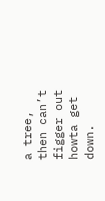a tree, then can’t figger out howta get down.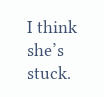I think she’s stuck.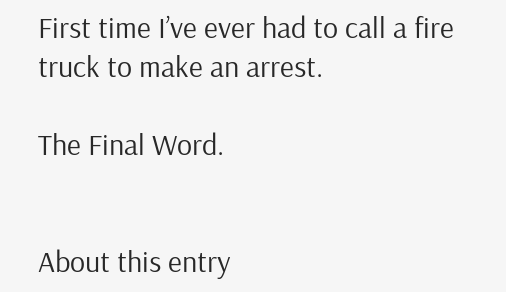First time I’ve ever had to call a fire truck to make an arrest.

The Final Word.


About this entry